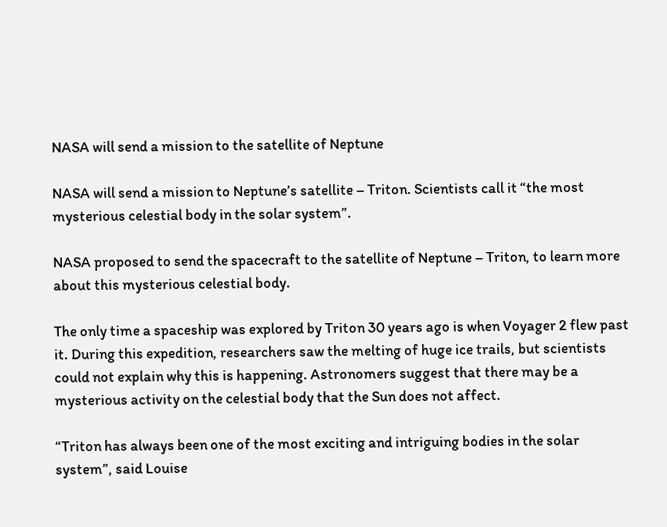NASA will send a mission to the satellite of Neptune

NASA will send a mission to Neptune’s satellite – Triton. Scientists call it “the most mysterious celestial body in the solar system”.

NASA proposed to send the spacecraft to the satellite of Neptune – Triton, to learn more about this mysterious celestial body.

The only time a spaceship was explored by Triton 30 years ago is when Voyager 2 flew past it. During this expedition, researchers saw the melting of huge ice trails, but scientists could not explain why this is happening. Astronomers suggest that there may be a mysterious activity on the celestial body that the Sun does not affect.

“Triton has always been one of the most exciting and intriguing bodies in the solar system”, said Louise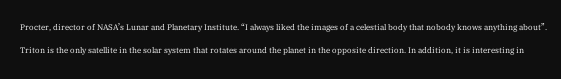Procter, director of NASA’s Lunar and Planetary Institute. “I always liked the images of a celestial body that nobody knows anything about”.

Triton is the only satellite in the solar system that rotates around the planet in the opposite direction. In addition, it is interesting in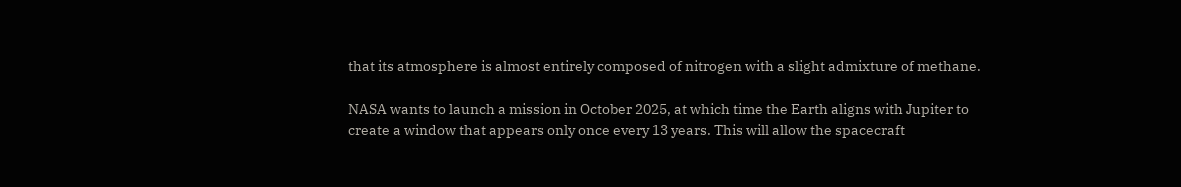that its atmosphere is almost entirely composed of nitrogen with a slight admixture of methane.

NASA wants to launch a mission in October 2025, at which time the Earth aligns with Jupiter to create a window that appears only once every 13 years. This will allow the spacecraft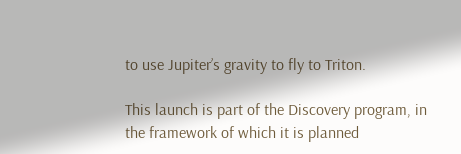to use Jupiter’s gravity to fly to Triton.

This launch is part of the Discovery program, in the framework of which it is planned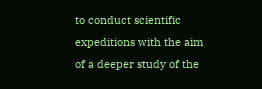to conduct scientific expeditions with the aim of a deeper study of the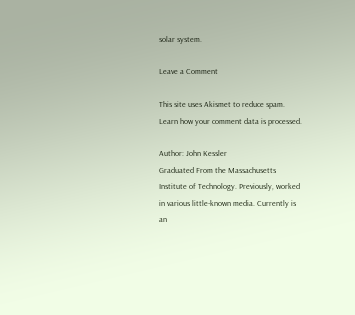solar system.

Leave a Comment

This site uses Akismet to reduce spam. Learn how your comment data is processed.

Author: John Kessler
Graduated From the Massachusetts Institute of Technology. Previously, worked in various little-known media. Currently is an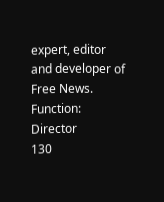expert, editor and developer of Free News.
Function: Director
130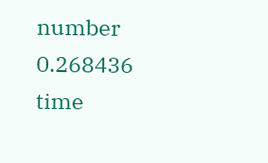number 0.268436 time